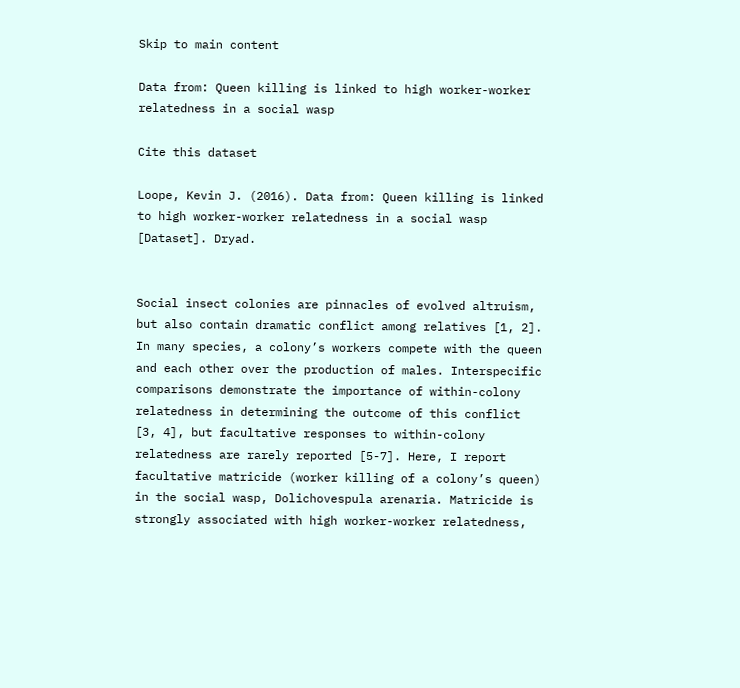Skip to main content

Data from: Queen killing is linked to high worker-worker relatedness in a social wasp

Cite this dataset

Loope, Kevin J. (2016). Data from: Queen killing is linked to high worker-worker relatedness in a social wasp [Dataset]. Dryad.


Social insect colonies are pinnacles of evolved altruism, but also contain dramatic conflict among relatives [1, 2]. In many species, a colony’s workers compete with the queen and each other over the production of males. Interspecific comparisons demonstrate the importance of within-colony relatedness in determining the outcome of this conflict [3, 4], but facultative responses to within-colony relatedness are rarely reported [5-7]. Here, I report facultative matricide (worker killing of a colony’s queen) in the social wasp, Dolichovespula arenaria. Matricide is strongly associated with high worker-worker relatedness,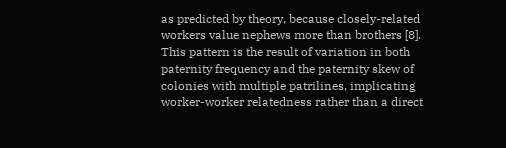as predicted by theory, because closely-related workers value nephews more than brothers [8]. This pattern is the result of variation in both paternity frequency and the paternity skew of colonies with multiple patrilines, implicating worker-worker relatedness rather than a direct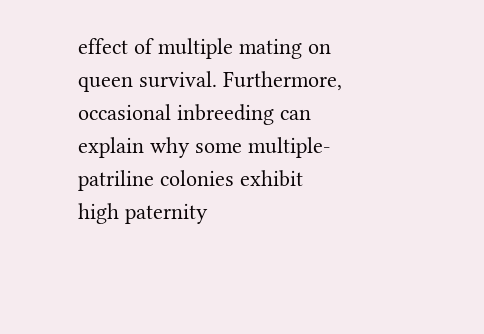effect of multiple mating on queen survival. Furthermore, occasional inbreeding can explain why some multiple-patriline colonies exhibit high paternity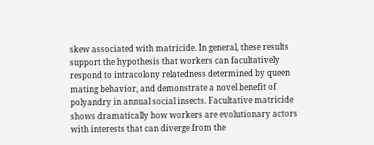skew associated with matricide. In general, these results support the hypothesis that workers can facultatively respond to intracolony relatedness determined by queen mating behavior, and demonstrate a novel benefit of polyandry in annual social insects. Facultative matricide shows dramatically how workers are evolutionary actors with interests that can diverge from the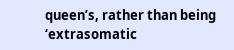queen’s, rather than being ‘extrasomatic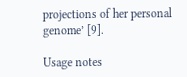projections of her personal genome’ [9].

Usage notes